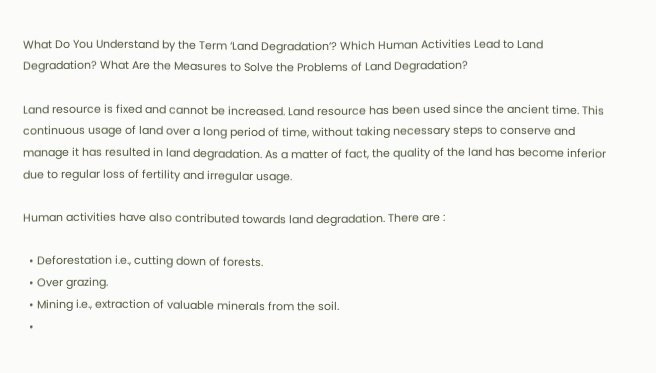What Do You Understand by the Term ‘Land Degradation’? Which Human Activities Lead to Land Degradation? What Are the Measures to Solve the Problems of Land Degradation?

Land resource is fixed and cannot be increased. Land resource has been used since the ancient time. This continuous usage of land over a long period of time, without taking necessary steps to conserve and manage it has resulted in land degradation. As a matter of fact, the quality of the land has become inferior due to regular loss of fertility and irregular usage.

Human activities have also contributed towards land degradation. There are :

  • Deforestation i.e., cutting down of forests.
  • Over grazing.
  • Mining i.e., extraction of valuable minerals from the soil.
  •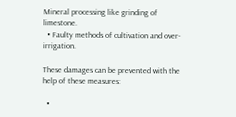Mineral processing like grinding of limestone.
  • Faulty methods of cultivation and over-irrigation.

These damages can be prevented with the help of these measures:

  •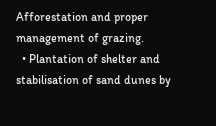Afforestation and proper management of grazing.
  • Plantation of shelter and stabilisation of sand dunes by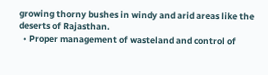growing thorny bushes in windy and arid areas like the deserts of Rajasthan.
  • Proper management of wasteland and control of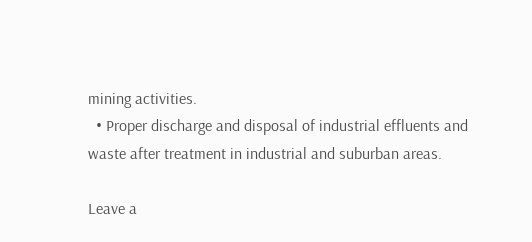mining activities.
  • Proper discharge and disposal of industrial effluents and waste after treatment in industrial and suburban areas.

Leave a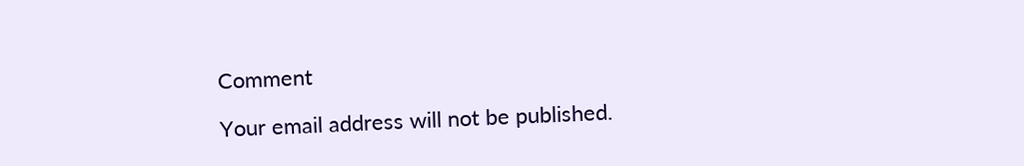Comment

Your email address will not be published.